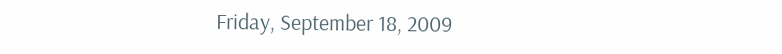Friday, September 18, 2009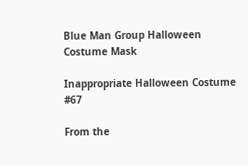Blue Man Group Halloween Costume Mask

Inappropriate Halloween Costume #67

From the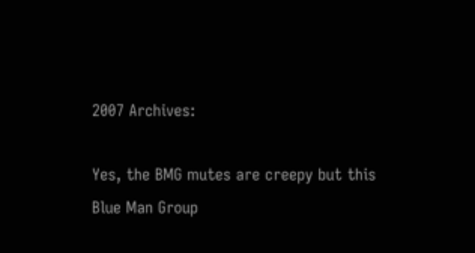2007 Archives:

Yes, the BMG mutes are creepy but this Blue Man Group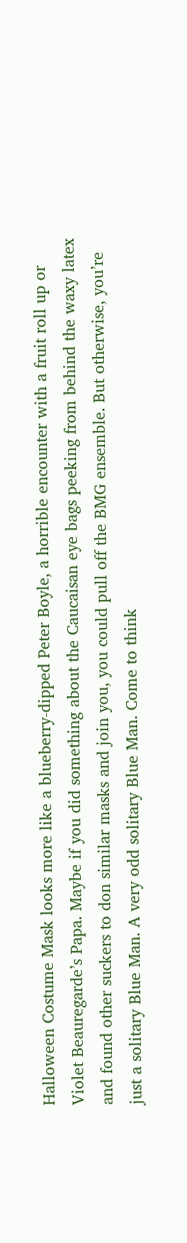Halloween Costume Mask looks more like a blueberry-dipped Peter Boyle, a horrible encounter with a fruit roll up or Violet Beauregarde’s Papa. Maybe if you did something about the Caucaisan eye bags peeking from behind the waxy latex and found other suckers to don similar masks and join you, you could pull off the BMG ensemble. But otherwise, you’re just a solitary Blue Man. A very odd solitary Blue Man. Come to think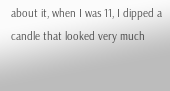about it, when I was 11, I dipped a candle that looked very much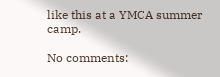like this at a YMCA summer camp.

No comments: